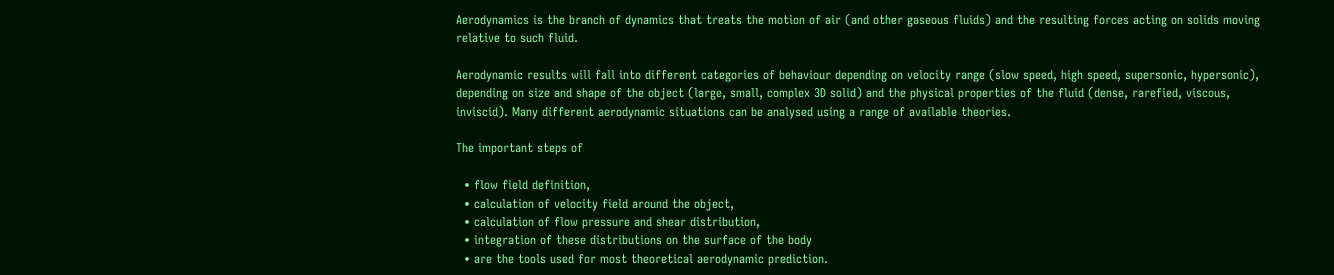Aerodynamics is the branch of dynamics that treats the motion of air (and other gaseous fluids) and the resulting forces acting on solids moving relative to such fluid.

Aerodynamic results will fall into different categories of behaviour depending on velocity range (slow speed, high speed, supersonic, hypersonic), depending on size and shape of the object (large, small, complex 3D solid) and the physical properties of the fluid (dense, rarefied, viscous, inviscid). Many different aerodynamic situations can be analysed using a range of available theories.

The important steps of

  • flow field definition,
  • calculation of velocity field around the object,
  • calculation of flow pressure and shear distribution,
  • integration of these distributions on the surface of the body
  • are the tools used for most theoretical aerodynamic prediction.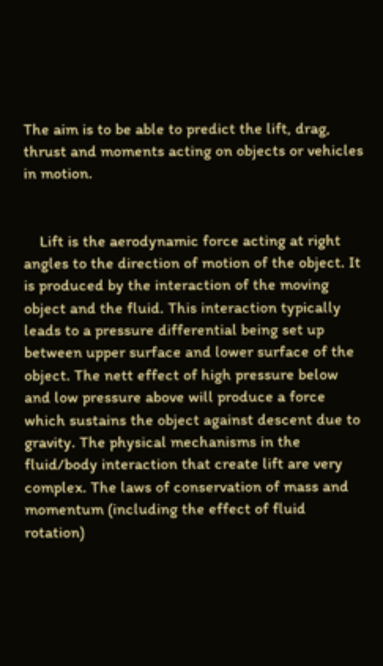The aim is to be able to predict the lift, drag, thrust and moments acting on objects or vehicles in motion.


    Lift is the aerodynamic force acting at right angles to the direction of motion of the object. It is produced by the interaction of the moving object and the fluid. This interaction typically leads to a pressure differential being set up between upper surface and lower surface of the object. The nett effect of high pressure below and low pressure above will produce a force which sustains the object against descent due to gravity. The physical mechanisms in the fluid/body interaction that create lift are very complex. The laws of conservation of mass and momentum (including the effect of fluid rotation)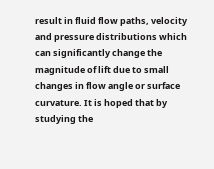result in fluid flow paths, velocity and pressure distributions which can significantly change the magnitude of lift due to small changes in flow angle or surface curvature. It is hoped that by studying the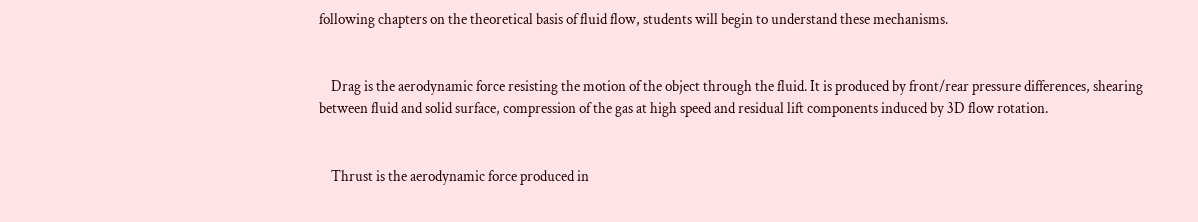following chapters on the theoretical basis of fluid flow, students will begin to understand these mechanisms.


    Drag is the aerodynamic force resisting the motion of the object through the fluid. It is produced by front/rear pressure differences, shearing between fluid and solid surface, compression of the gas at high speed and residual lift components induced by 3D flow rotation.


    Thrust is the aerodynamic force produced in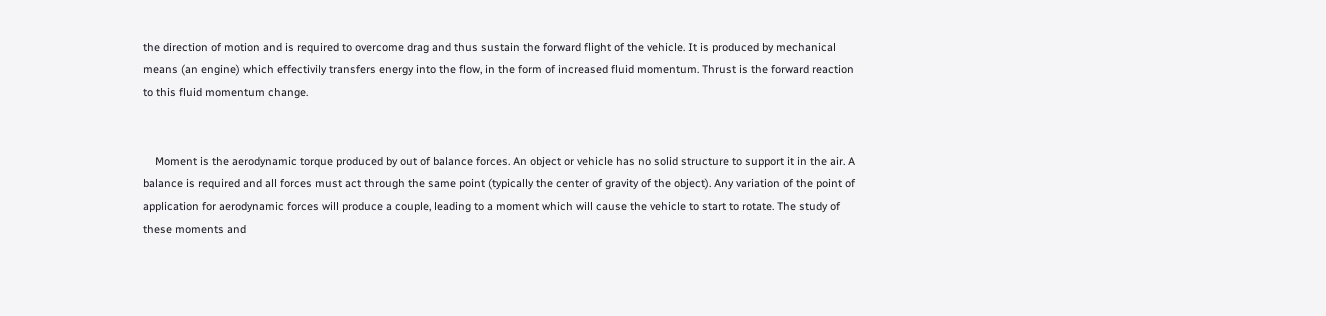the direction of motion and is required to overcome drag and thus sustain the forward flight of the vehicle. It is produced by mechanical means (an engine) which effectivily transfers energy into the flow, in the form of increased fluid momentum. Thrust is the forward reaction to this fluid momentum change.


    Moment is the aerodynamic torque produced by out of balance forces. An object or vehicle has no solid structure to support it in the air. A balance is required and all forces must act through the same point (typically the center of gravity of the object). Any variation of the point of application for aerodynamic forces will produce a couple, leading to a moment which will cause the vehicle to start to rotate. The study of these moments and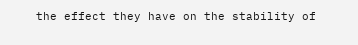the effect they have on the stability of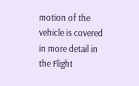motion of the vehicle is covered in more detail in the Flight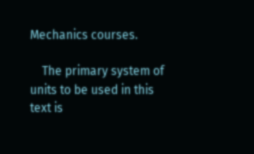Mechanics courses.

    The primary system of units to be used in this text is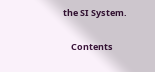the SI System.

    Contents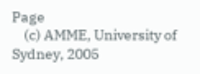Page
    (c) AMME, University of Sydney, 2005